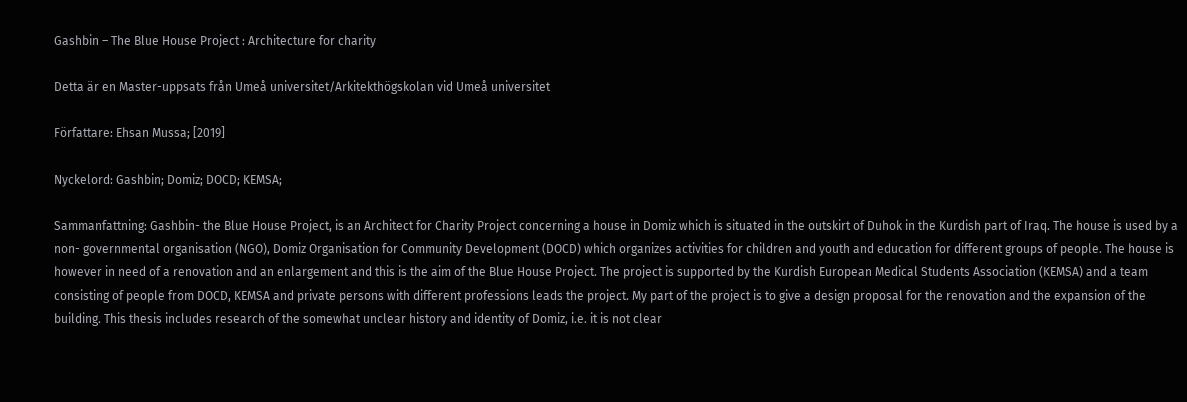Gashbin – The Blue House Project : Architecture for charity

Detta är en Master-uppsats från Umeå universitet/Arkitekthögskolan vid Umeå universitet

Författare: Ehsan Mussa; [2019]

Nyckelord: Gashbin; Domiz; DOCD; KEMSA;

Sammanfattning: Gashbin- the Blue House Project, is an Architect for Charity Project concerning a house in Domiz which is situated in the outskirt of Duhok in the Kurdish part of Iraq. The house is used by a non- governmental organisation (NGO), Domiz Organisation for Community Development (DOCD) which organizes activities for children and youth and education for different groups of people. The house is however in need of a renovation and an enlargement and this is the aim of the Blue House Project. The project is supported by the Kurdish European Medical Students Association (KEMSA) and a team consisting of people from DOCD, KEMSA and private persons with different professions leads the project. My part of the project is to give a design proposal for the renovation and the expansion of the building. This thesis includes research of the somewhat unclear history and identity of Domiz, i.e. it is not clear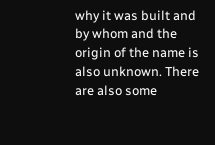why it was built and by whom and the origin of the name is also unknown. There are also some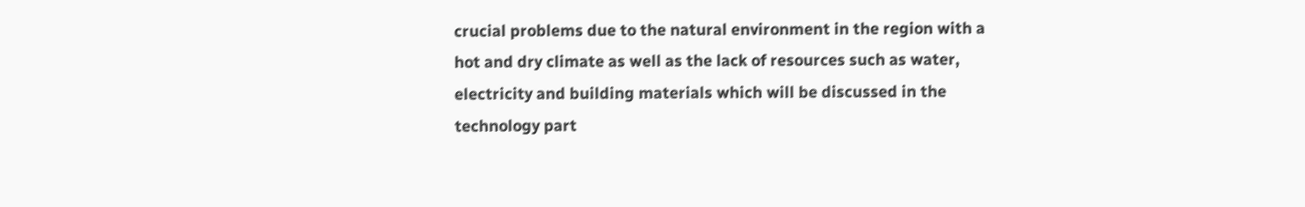crucial problems due to the natural environment in the region with a hot and dry climate as well as the lack of resources such as water, electricity and building materials which will be discussed in the technology part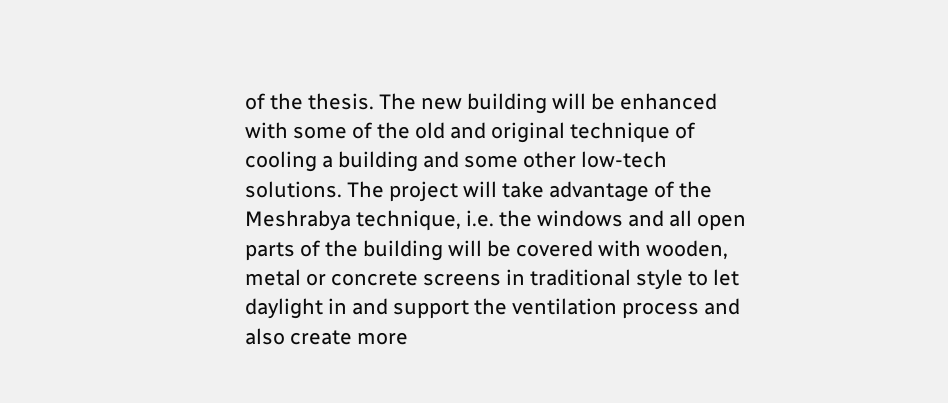of the thesis. The new building will be enhanced with some of the old and original technique of cooling a building and some other low-tech solutions. The project will take advantage of the Meshrabya technique, i.e. the windows and all open parts of the building will be covered with wooden, metal or concrete screens in traditional style to let daylight in and support the ventilation process and also create more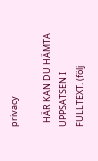privacy

  HÄR KAN DU HÄMTA UPPSATSEN I FULLTEXT. (följ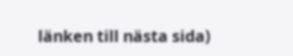länken till nästa sida)